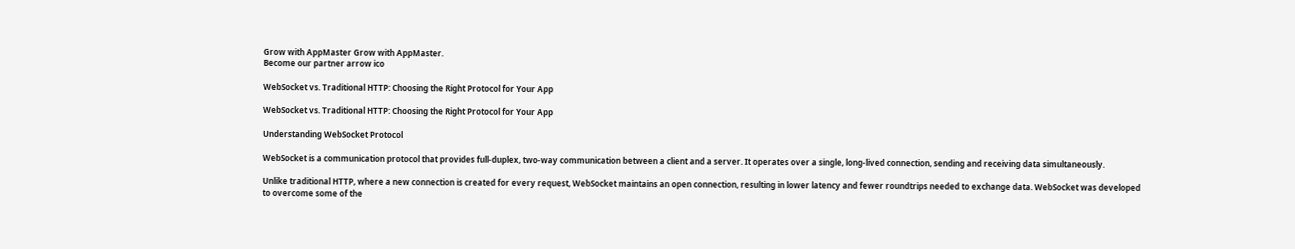Grow with AppMaster Grow with AppMaster.
Become our partner arrow ico

WebSocket vs. Traditional HTTP: Choosing the Right Protocol for Your App

WebSocket vs. Traditional HTTP: Choosing the Right Protocol for Your App

Understanding WebSocket Protocol

WebSocket is a communication protocol that provides full-duplex, two-way communication between a client and a server. It operates over a single, long-lived connection, sending and receiving data simultaneously.

Unlike traditional HTTP, where a new connection is created for every request, WebSocket maintains an open connection, resulting in lower latency and fewer roundtrips needed to exchange data. WebSocket was developed to overcome some of the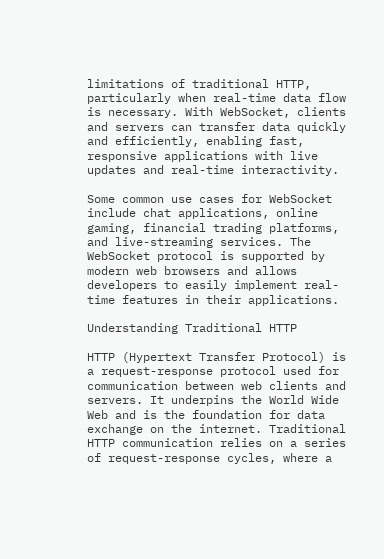limitations of traditional HTTP, particularly when real-time data flow is necessary. With WebSocket, clients and servers can transfer data quickly and efficiently, enabling fast, responsive applications with live updates and real-time interactivity.

Some common use cases for WebSocket include chat applications, online gaming, financial trading platforms, and live-streaming services. The WebSocket protocol is supported by modern web browsers and allows developers to easily implement real-time features in their applications.

Understanding Traditional HTTP

HTTP (Hypertext Transfer Protocol) is a request-response protocol used for communication between web clients and servers. It underpins the World Wide Web and is the foundation for data exchange on the internet. Traditional HTTP communication relies on a series of request-response cycles, where a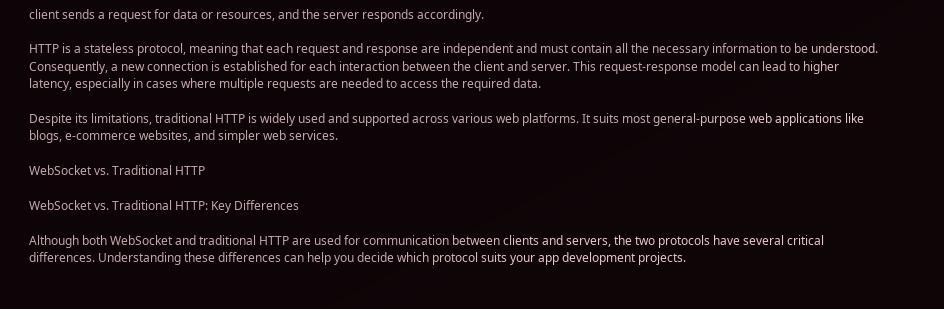client sends a request for data or resources, and the server responds accordingly.

HTTP is a stateless protocol, meaning that each request and response are independent and must contain all the necessary information to be understood. Consequently, a new connection is established for each interaction between the client and server. This request-response model can lead to higher latency, especially in cases where multiple requests are needed to access the required data.

Despite its limitations, traditional HTTP is widely used and supported across various web platforms. It suits most general-purpose web applications like blogs, e-commerce websites, and simpler web services.

WebSocket vs. Traditional HTTP

WebSocket vs. Traditional HTTP: Key Differences

Although both WebSocket and traditional HTTP are used for communication between clients and servers, the two protocols have several critical differences. Understanding these differences can help you decide which protocol suits your app development projects.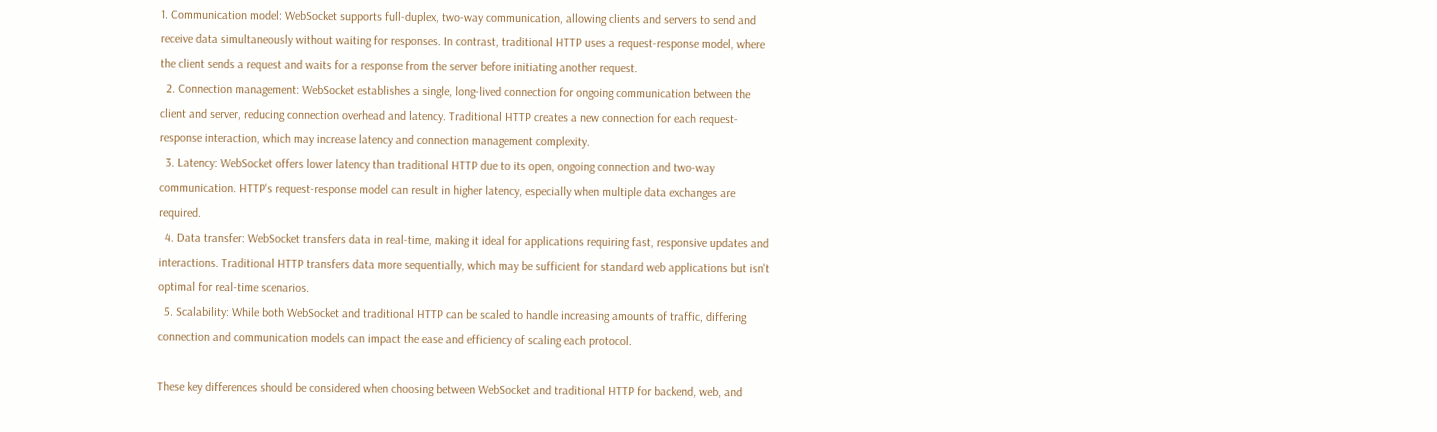1. Communication model: WebSocket supports full-duplex, two-way communication, allowing clients and servers to send and receive data simultaneously without waiting for responses. In contrast, traditional HTTP uses a request-response model, where the client sends a request and waits for a response from the server before initiating another request.
  2. Connection management: WebSocket establishes a single, long-lived connection for ongoing communication between the client and server, reducing connection overhead and latency. Traditional HTTP creates a new connection for each request-response interaction, which may increase latency and connection management complexity.
  3. Latency: WebSocket offers lower latency than traditional HTTP due to its open, ongoing connection and two-way communication. HTTP's request-response model can result in higher latency, especially when multiple data exchanges are required.
  4. Data transfer: WebSocket transfers data in real-time, making it ideal for applications requiring fast, responsive updates and interactions. Traditional HTTP transfers data more sequentially, which may be sufficient for standard web applications but isn't optimal for real-time scenarios.
  5. Scalability: While both WebSocket and traditional HTTP can be scaled to handle increasing amounts of traffic, differing connection and communication models can impact the ease and efficiency of scaling each protocol.

These key differences should be considered when choosing between WebSocket and traditional HTTP for backend, web, and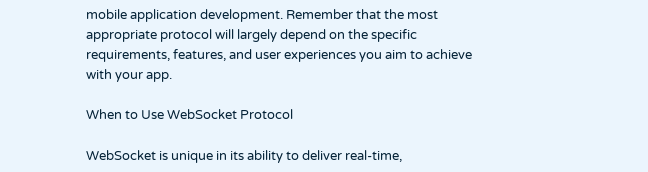mobile application development. Remember that the most appropriate protocol will largely depend on the specific requirements, features, and user experiences you aim to achieve with your app.

When to Use WebSocket Protocol

WebSocket is unique in its ability to deliver real-time,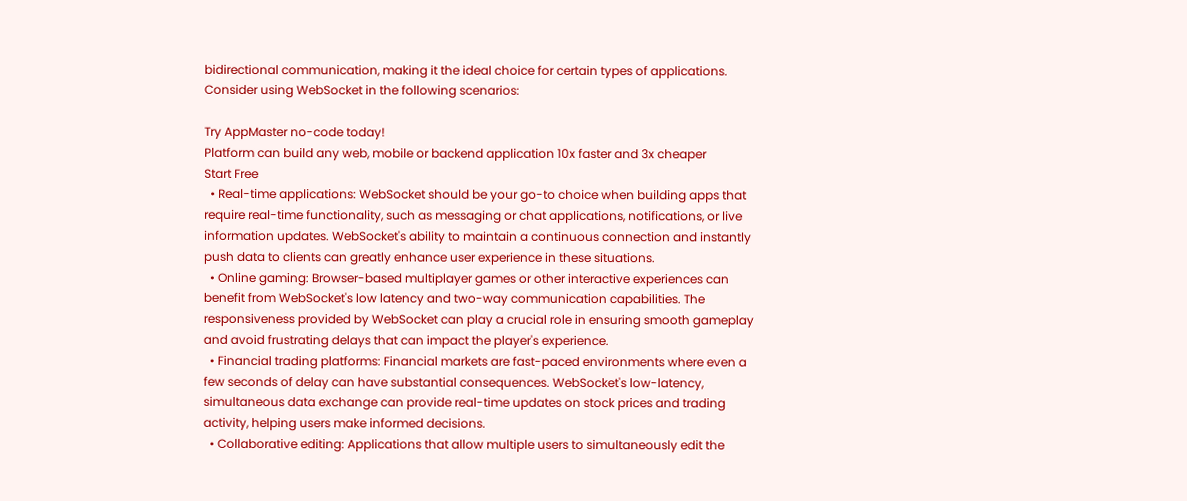bidirectional communication, making it the ideal choice for certain types of applications. Consider using WebSocket in the following scenarios:

Try AppMaster no-code today!
Platform can build any web, mobile or backend application 10x faster and 3x cheaper
Start Free
  • Real-time applications: WebSocket should be your go-to choice when building apps that require real-time functionality, such as messaging or chat applications, notifications, or live information updates. WebSocket's ability to maintain a continuous connection and instantly push data to clients can greatly enhance user experience in these situations.
  • Online gaming: Browser-based multiplayer games or other interactive experiences can benefit from WebSocket's low latency and two-way communication capabilities. The responsiveness provided by WebSocket can play a crucial role in ensuring smooth gameplay and avoid frustrating delays that can impact the player's experience.
  • Financial trading platforms: Financial markets are fast-paced environments where even a few seconds of delay can have substantial consequences. WebSocket's low-latency, simultaneous data exchange can provide real-time updates on stock prices and trading activity, helping users make informed decisions.
  • Collaborative editing: Applications that allow multiple users to simultaneously edit the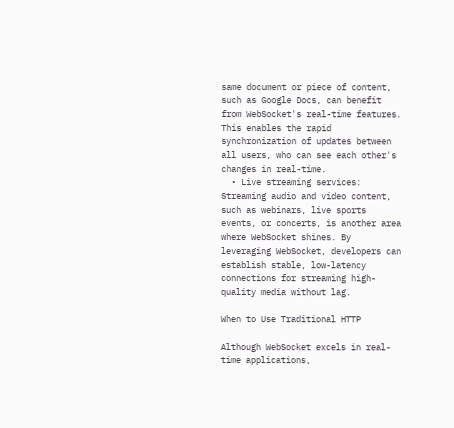same document or piece of content, such as Google Docs, can benefit from WebSocket's real-time features. This enables the rapid synchronization of updates between all users, who can see each other's changes in real-time.
  • Live streaming services: Streaming audio and video content, such as webinars, live sports events, or concerts, is another area where WebSocket shines. By leveraging WebSocket, developers can establish stable, low-latency connections for streaming high-quality media without lag.

When to Use Traditional HTTP

Although WebSocket excels in real-time applications,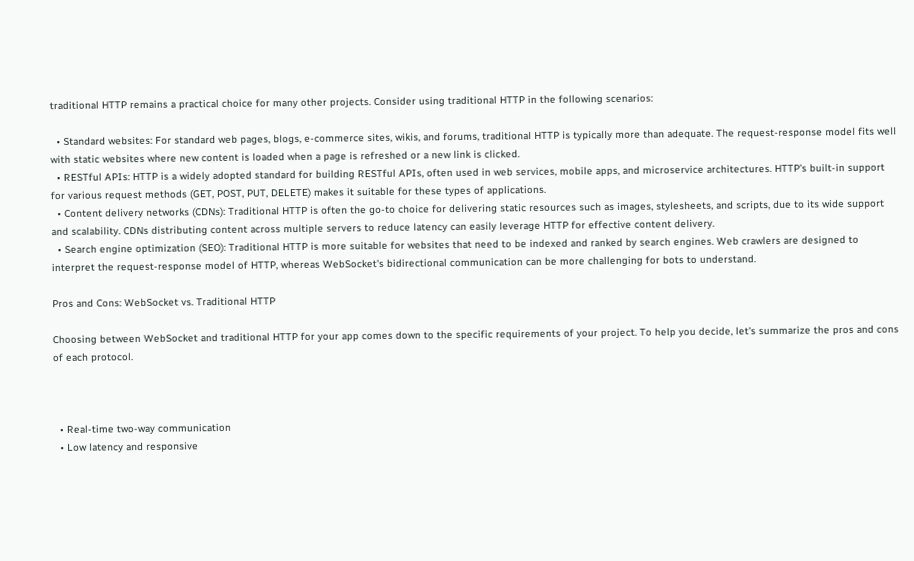traditional HTTP remains a practical choice for many other projects. Consider using traditional HTTP in the following scenarios:

  • Standard websites: For standard web pages, blogs, e-commerce sites, wikis, and forums, traditional HTTP is typically more than adequate. The request-response model fits well with static websites where new content is loaded when a page is refreshed or a new link is clicked.
  • RESTful APIs: HTTP is a widely adopted standard for building RESTful APIs, often used in web services, mobile apps, and microservice architectures. HTTP's built-in support for various request methods (GET, POST, PUT, DELETE) makes it suitable for these types of applications.
  • Content delivery networks (CDNs): Traditional HTTP is often the go-to choice for delivering static resources such as images, stylesheets, and scripts, due to its wide support and scalability. CDNs distributing content across multiple servers to reduce latency can easily leverage HTTP for effective content delivery.
  • Search engine optimization (SEO): Traditional HTTP is more suitable for websites that need to be indexed and ranked by search engines. Web crawlers are designed to interpret the request-response model of HTTP, whereas WebSocket's bidirectional communication can be more challenging for bots to understand.

Pros and Cons: WebSocket vs. Traditional HTTP

Choosing between WebSocket and traditional HTTP for your app comes down to the specific requirements of your project. To help you decide, let's summarize the pros and cons of each protocol.



  • Real-time two-way communication
  • Low latency and responsive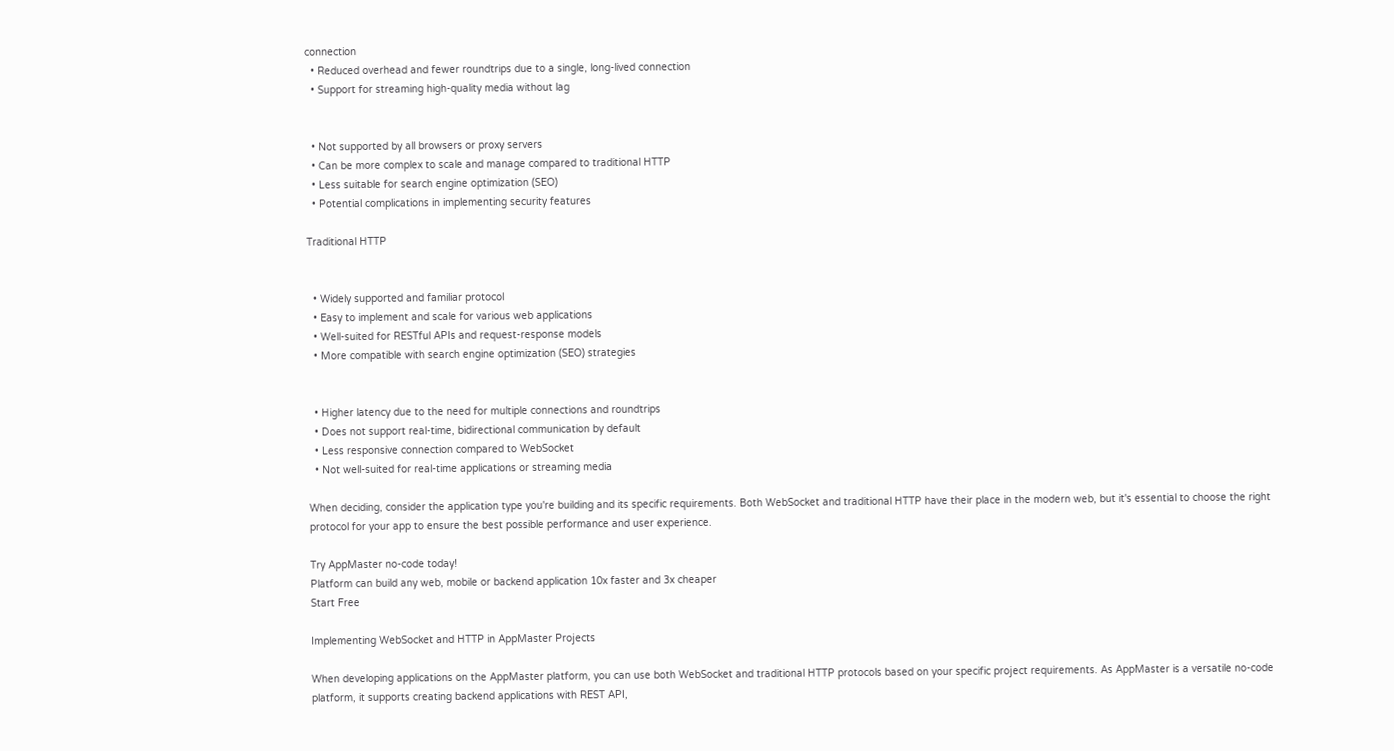connection
  • Reduced overhead and fewer roundtrips due to a single, long-lived connection
  • Support for streaming high-quality media without lag


  • Not supported by all browsers or proxy servers
  • Can be more complex to scale and manage compared to traditional HTTP
  • Less suitable for search engine optimization (SEO)
  • Potential complications in implementing security features

Traditional HTTP


  • Widely supported and familiar protocol
  • Easy to implement and scale for various web applications
  • Well-suited for RESTful APIs and request-response models
  • More compatible with search engine optimization (SEO) strategies


  • Higher latency due to the need for multiple connections and roundtrips
  • Does not support real-time, bidirectional communication by default
  • Less responsive connection compared to WebSocket
  • Not well-suited for real-time applications or streaming media

When deciding, consider the application type you're building and its specific requirements. Both WebSocket and traditional HTTP have their place in the modern web, but it's essential to choose the right protocol for your app to ensure the best possible performance and user experience.

Try AppMaster no-code today!
Platform can build any web, mobile or backend application 10x faster and 3x cheaper
Start Free

Implementing WebSocket and HTTP in AppMaster Projects

When developing applications on the AppMaster platform, you can use both WebSocket and traditional HTTP protocols based on your specific project requirements. As AppMaster is a versatile no-code platform, it supports creating backend applications with REST API,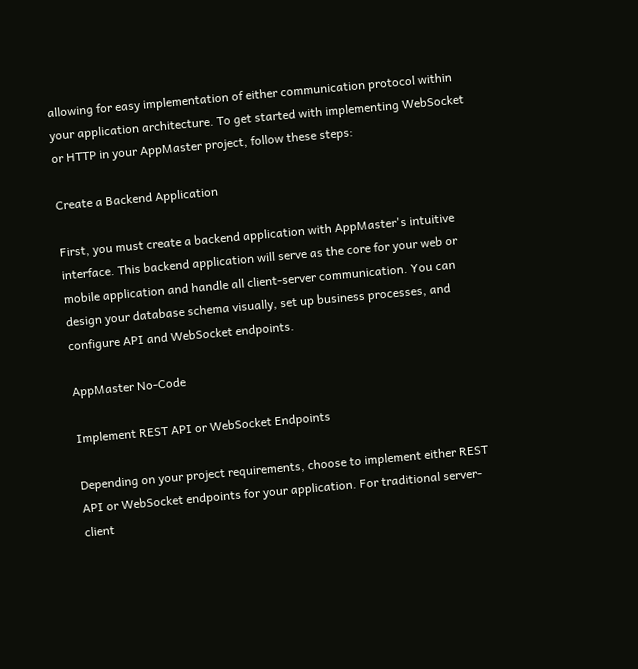allowing for easy implementation of either communication protocol within your application architecture. To get started with implementing WebSocket or HTTP in your AppMaster project, follow these steps:

Create a Backend Application

First, you must create a backend application with AppMaster's intuitive interface. This backend application will serve as the core for your web or mobile application and handle all client-server communication. You can design your database schema visually, set up business processes, and configure API and WebSocket endpoints.

AppMaster No-Code

Implement REST API or WebSocket Endpoints

Depending on your project requirements, choose to implement either REST API or WebSocket endpoints for your application. For traditional server-client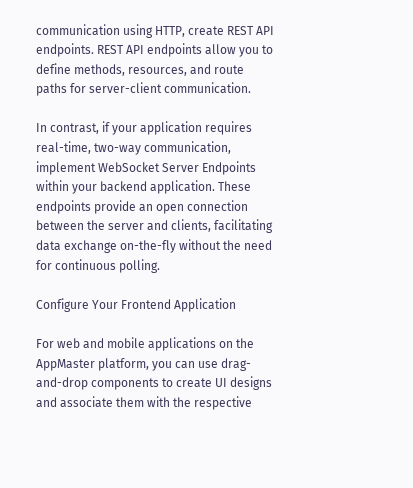communication using HTTP, create REST API endpoints. REST API endpoints allow you to define methods, resources, and route paths for server-client communication.

In contrast, if your application requires real-time, two-way communication, implement WebSocket Server Endpoints within your backend application. These endpoints provide an open connection between the server and clients, facilitating data exchange on-the-fly without the need for continuous polling.

Configure Your Frontend Application

For web and mobile applications on the AppMaster platform, you can use drag-and-drop components to create UI designs and associate them with the respective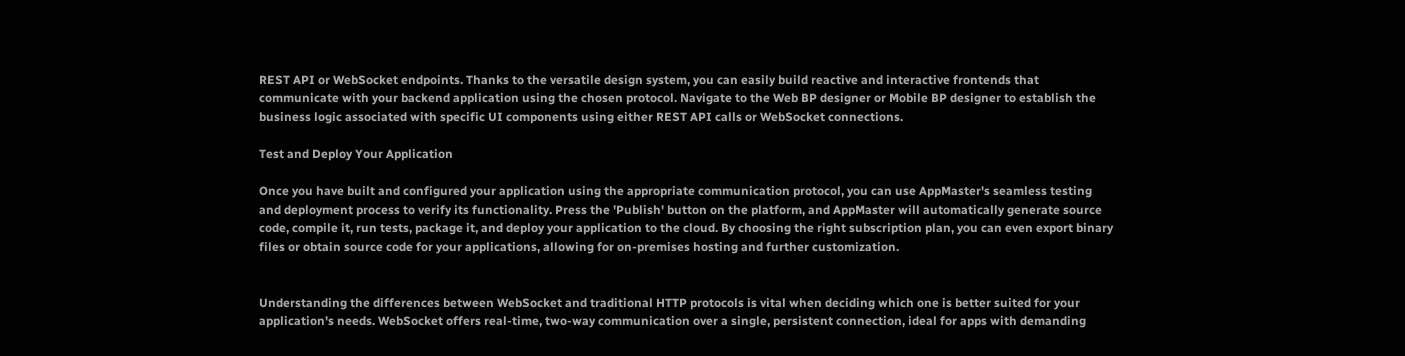REST API or WebSocket endpoints. Thanks to the versatile design system, you can easily build reactive and interactive frontends that communicate with your backend application using the chosen protocol. Navigate to the Web BP designer or Mobile BP designer to establish the business logic associated with specific UI components using either REST API calls or WebSocket connections.

Test and Deploy Your Application

Once you have built and configured your application using the appropriate communication protocol, you can use AppMaster's seamless testing and deployment process to verify its functionality. Press the 'Publish' button on the platform, and AppMaster will automatically generate source code, compile it, run tests, package it, and deploy your application to the cloud. By choosing the right subscription plan, you can even export binary files or obtain source code for your applications, allowing for on-premises hosting and further customization.


Understanding the differences between WebSocket and traditional HTTP protocols is vital when deciding which one is better suited for your application's needs. WebSocket offers real-time, two-way communication over a single, persistent connection, ideal for apps with demanding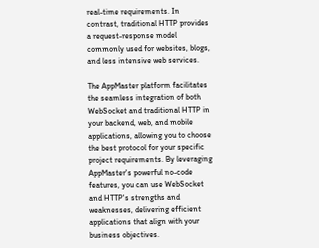real-time requirements. In contrast, traditional HTTP provides a request-response model commonly used for websites, blogs, and less intensive web services.

The AppMaster platform facilitates the seamless integration of both WebSocket and traditional HTTP in your backend, web, and mobile applications, allowing you to choose the best protocol for your specific project requirements. By leveraging AppMaster's powerful no-code features, you can use WebSocket and HTTP's strengths and weaknesses, delivering efficient applications that align with your business objectives.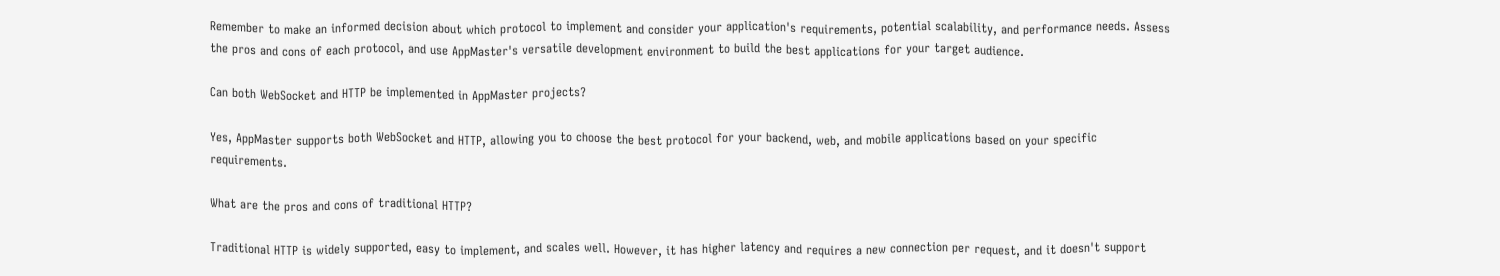Remember to make an informed decision about which protocol to implement and consider your application's requirements, potential scalability, and performance needs. Assess the pros and cons of each protocol, and use AppMaster's versatile development environment to build the best applications for your target audience.

Can both WebSocket and HTTP be implemented in AppMaster projects?

Yes, AppMaster supports both WebSocket and HTTP, allowing you to choose the best protocol for your backend, web, and mobile applications based on your specific requirements.

What are the pros and cons of traditional HTTP?

Traditional HTTP is widely supported, easy to implement, and scales well. However, it has higher latency and requires a new connection per request, and it doesn't support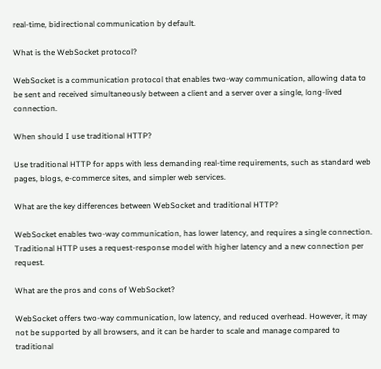real-time, bidirectional communication by default.

What is the WebSocket protocol?

WebSocket is a communication protocol that enables two-way communication, allowing data to be sent and received simultaneously between a client and a server over a single, long-lived connection.

When should I use traditional HTTP?

Use traditional HTTP for apps with less demanding real-time requirements, such as standard web pages, blogs, e-commerce sites, and simpler web services.

What are the key differences between WebSocket and traditional HTTP?

WebSocket enables two-way communication, has lower latency, and requires a single connection. Traditional HTTP uses a request-response model with higher latency and a new connection per request.

What are the pros and cons of WebSocket?

WebSocket offers two-way communication, low latency, and reduced overhead. However, it may not be supported by all browsers, and it can be harder to scale and manage compared to traditional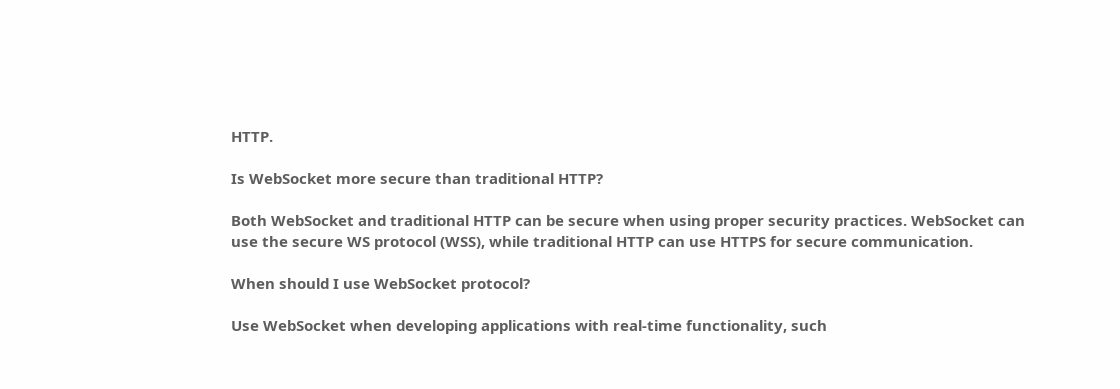HTTP.

Is WebSocket more secure than traditional HTTP?

Both WebSocket and traditional HTTP can be secure when using proper security practices. WebSocket can use the secure WS protocol (WSS), while traditional HTTP can use HTTPS for secure communication.

When should I use WebSocket protocol?

Use WebSocket when developing applications with real-time functionality, such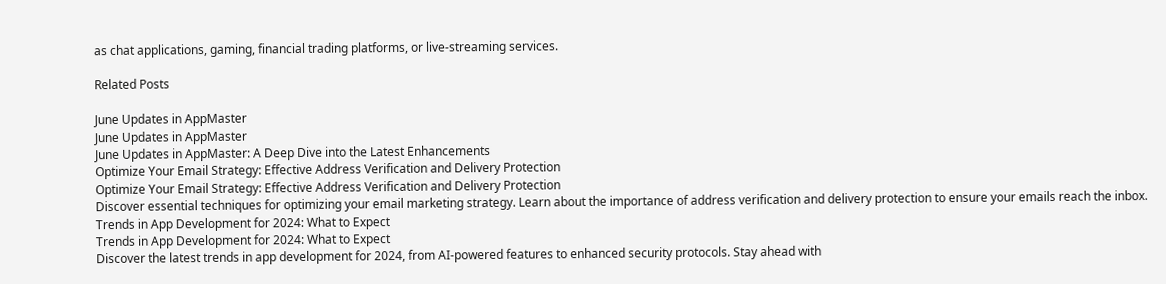as chat applications, gaming, financial trading platforms, or live-streaming services.

Related Posts

June Updates in AppMaster
June Updates in AppMaster
June Updates in AppMaster: A Deep Dive into the Latest Enhancements
Optimize Your Email Strategy: Effective Address Verification and Delivery Protection
Optimize Your Email Strategy: Effective Address Verification and Delivery Protection
Discover essential techniques for optimizing your email marketing strategy. Learn about the importance of address verification and delivery protection to ensure your emails reach the inbox.
Trends in App Development for 2024: What to Expect
Trends in App Development for 2024: What to Expect
Discover the latest trends in app development for 2024, from AI-powered features to enhanced security protocols. Stay ahead with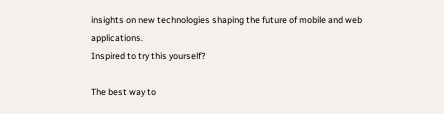insights on new technologies shaping the future of mobile and web applications.
Inspired to try this yourself?

The best way to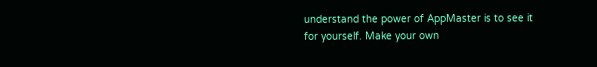understand the power of AppMaster is to see it for yourself. Make your own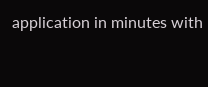application in minutes with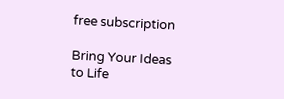free subscription

Bring Your Ideas to Life